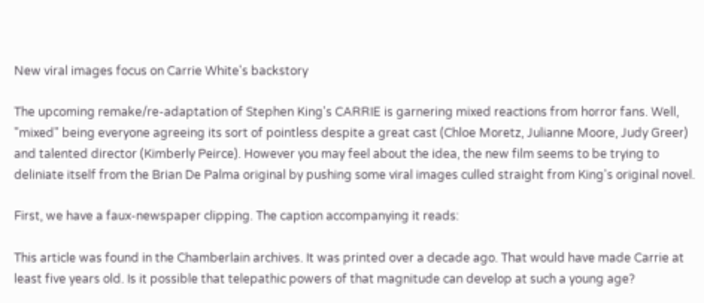New viral images focus on Carrie White's backstory

The upcoming remake/re-adaptation of Stephen King's CARRIE is garnering mixed reactions from horror fans. Well, "mixed" being everyone agreeing its sort of pointless despite a great cast (Chloe Moretz, Julianne Moore, Judy Greer) and talented director (Kimberly Peirce). However you may feel about the idea, the new film seems to be trying to deliniate itself from the Brian De Palma original by pushing some viral images culled straight from King's original novel.

First, we have a faux-newspaper clipping. The caption accompanying it reads:

This article was found in the Chamberlain archives. It was printed over a decade ago. That would have made Carrie at least five years old. Is it possible that telepathic powers of that magnitude can develop at such a young age?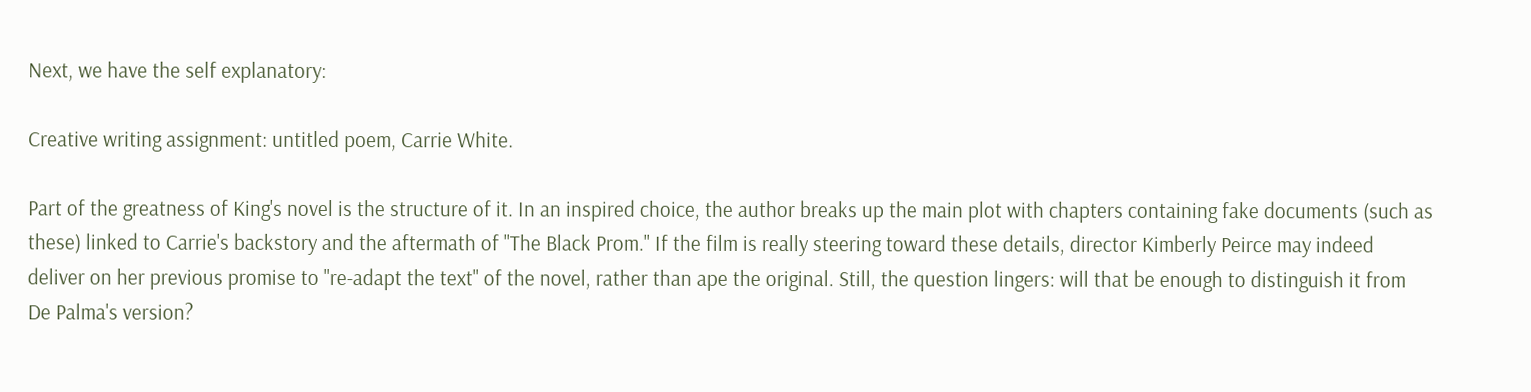Next, we have the self explanatory:

Creative writing assignment: untitled poem, Carrie White.

Part of the greatness of King's novel is the structure of it. In an inspired choice, the author breaks up the main plot with chapters containing fake documents (such as these) linked to Carrie's backstory and the aftermath of "The Black Prom." If the film is really steering toward these details, director Kimberly Peirce may indeed deliver on her previous promise to "re-adapt the text" of the novel, rather than ape the original. Still, the question lingers: will that be enough to distinguish it from De Palma's version?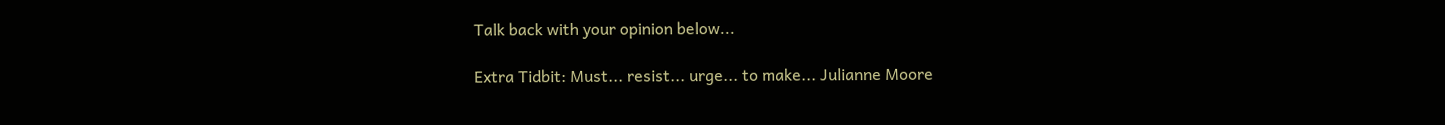Talk back with your opinion below...

Extra Tidbit: Must... resist... urge... to make... Julianne Moore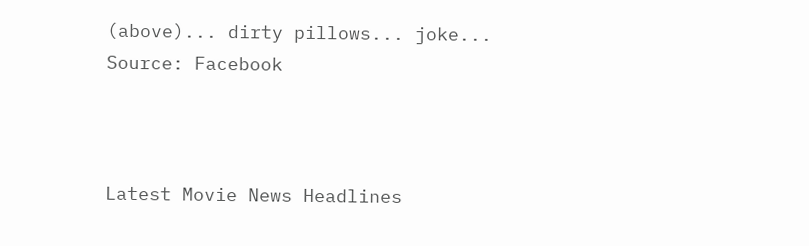(above)... dirty pillows... joke...
Source: Facebook



Latest Movie News Headlines